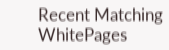Recent Matching
WhitePages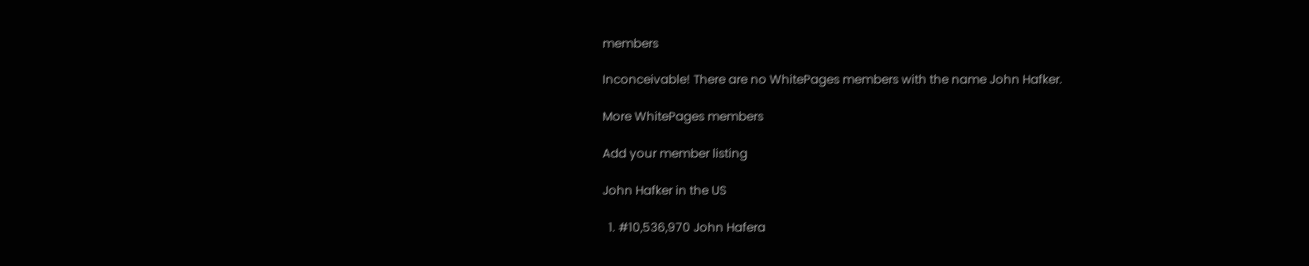members

Inconceivable! There are no WhitePages members with the name John Hafker.

More WhitePages members

Add your member listing

John Hafker in the US

  1. #10,536,970 John Hafera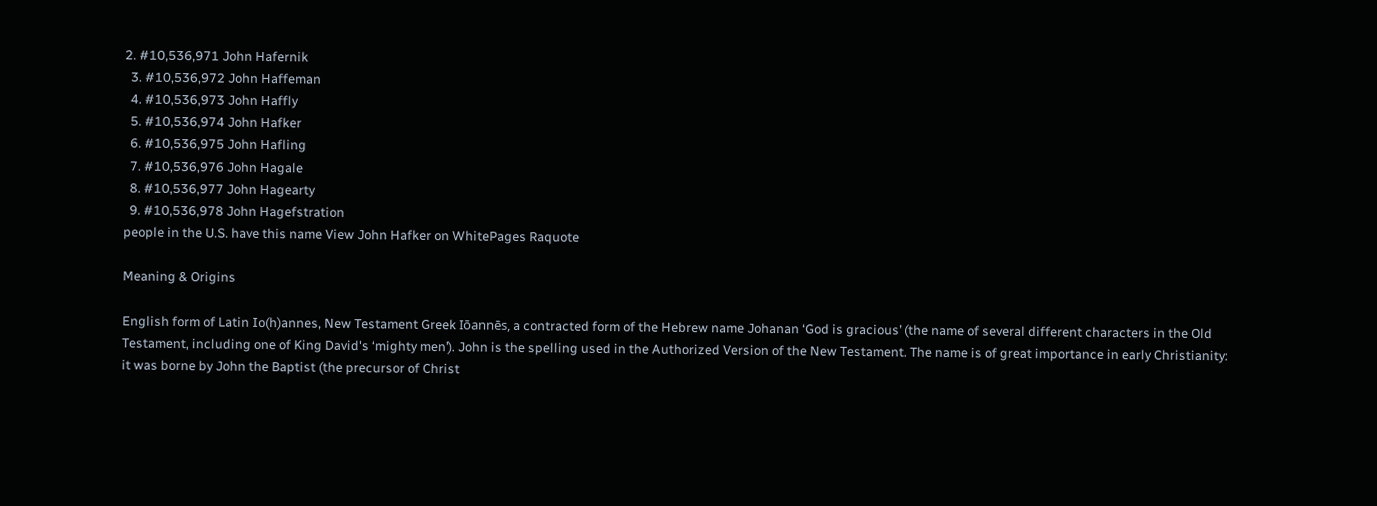2. #10,536,971 John Hafernik
  3. #10,536,972 John Haffeman
  4. #10,536,973 John Haffly
  5. #10,536,974 John Hafker
  6. #10,536,975 John Hafling
  7. #10,536,976 John Hagale
  8. #10,536,977 John Hagearty
  9. #10,536,978 John Hagefstration
people in the U.S. have this name View John Hafker on WhitePages Raquote

Meaning & Origins

English form of Latin Io(h)annes, New Testament Greek Iōannēs, a contracted form of the Hebrew name Johanan ‘God is gracious’ (the name of several different characters in the Old Testament, including one of King David's ‘mighty men’). John is the spelling used in the Authorized Version of the New Testament. The name is of great importance in early Christianity: it was borne by John the Baptist (the precursor of Christ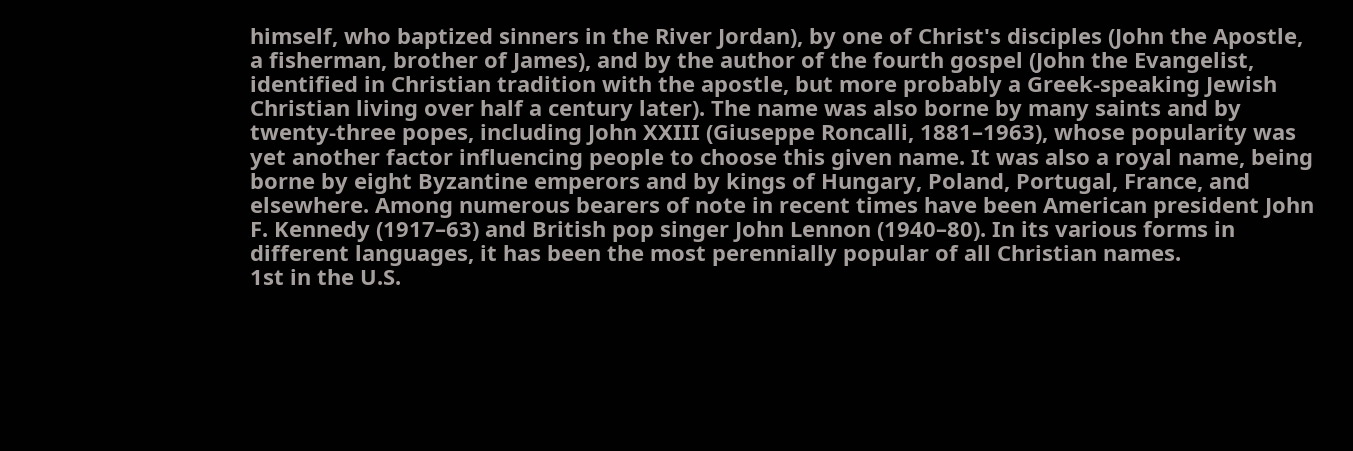himself, who baptized sinners in the River Jordan), by one of Christ's disciples (John the Apostle, a fisherman, brother of James), and by the author of the fourth gospel (John the Evangelist, identified in Christian tradition with the apostle, but more probably a Greek-speaking Jewish Christian living over half a century later). The name was also borne by many saints and by twenty-three popes, including John XXIII (Giuseppe Roncalli, 1881–1963), whose popularity was yet another factor influencing people to choose this given name. It was also a royal name, being borne by eight Byzantine emperors and by kings of Hungary, Poland, Portugal, France, and elsewhere. Among numerous bearers of note in recent times have been American president John F. Kennedy (1917–63) and British pop singer John Lennon (1940–80). In its various forms in different languages, it has been the most perennially popular of all Christian names.
1st in the U.S.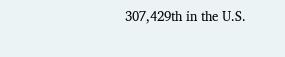307,429th in the U.S.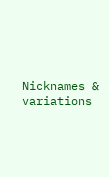Nicknames & variations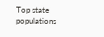Top state populations